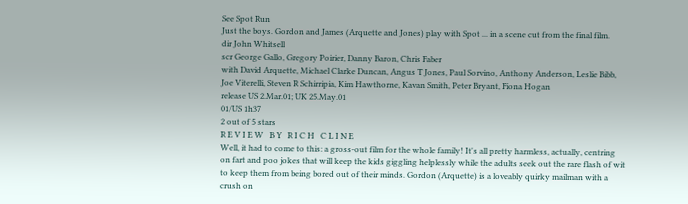See Spot Run
Just the boys. Gordon and James (Arquette and Jones) play with Spot ... in a scene cut from the final film.
dir John Whitsell
scr George Gallo, Gregory Poirier, Danny Baron, Chris Faber
with David Arquette, Michael Clarke Duncan, Angus T Jones, Paul Sorvino, Anthony Anderson, Leslie Bibb, Joe Viterelli, Steven R Schirripia, Kim Hawthorne, Kavan Smith, Peter Bryant, Fiona Hogan
release US 2.Mar.01; UK 25.May.01
01/US 1h37
2 out of 5 stars
R E V I E W   B Y   R I C H   C L I N E
Well, it had to come to this: a gross-out film for the whole family! It's all pretty harmless, actually, centring on fart and poo jokes that will keep the kids giggling helplessly while the adults seek out the rare flash of wit to keep them from being bored out of their minds. Gordon (Arquette) is a loveably quirky mailman with a crush on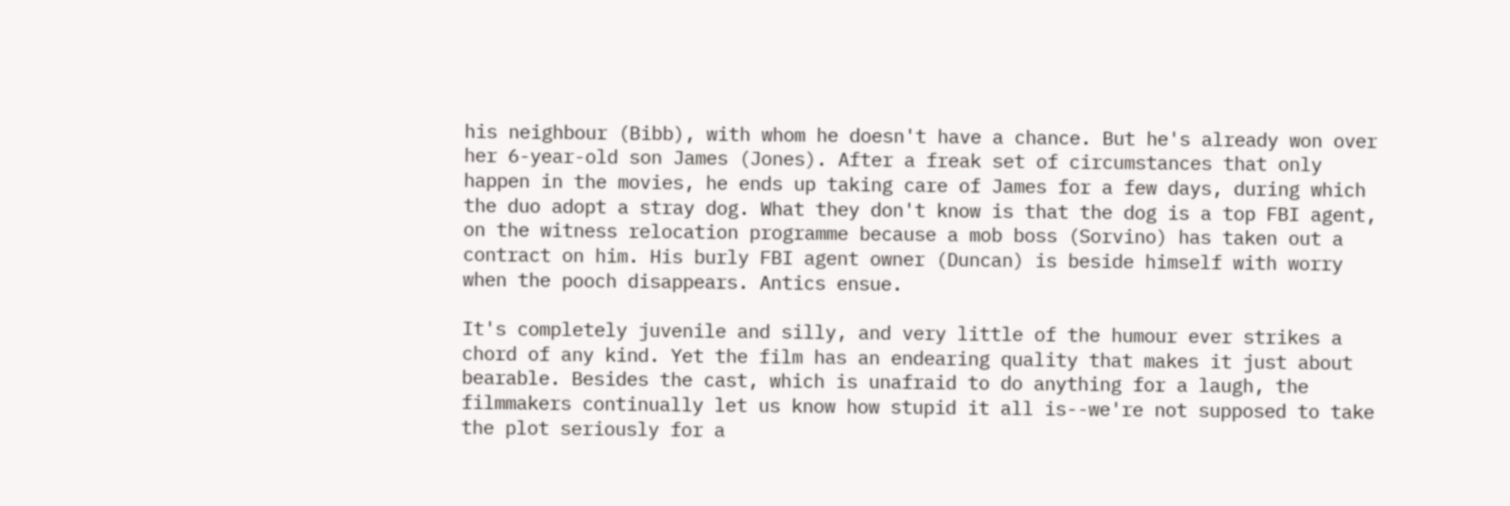his neighbour (Bibb), with whom he doesn't have a chance. But he's already won over her 6-year-old son James (Jones). After a freak set of circumstances that only happen in the movies, he ends up taking care of James for a few days, during which the duo adopt a stray dog. What they don't know is that the dog is a top FBI agent, on the witness relocation programme because a mob boss (Sorvino) has taken out a contract on him. His burly FBI agent owner (Duncan) is beside himself with worry when the pooch disappears. Antics ensue.

It's completely juvenile and silly, and very little of the humour ever strikes a chord of any kind. Yet the film has an endearing quality that makes it just about bearable. Besides the cast, which is unafraid to do anything for a laugh, the filmmakers continually let us know how stupid it all is--we're not supposed to take the plot seriously for a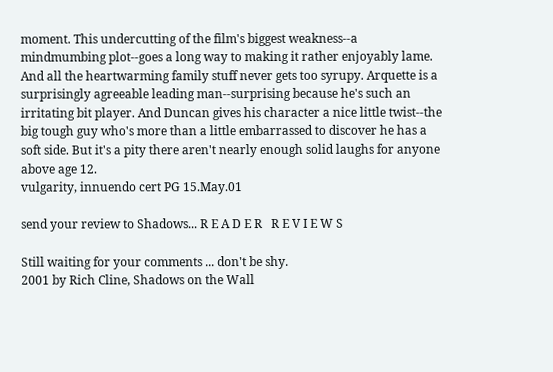moment. This undercutting of the film's biggest weakness--a mindmumbing plot--goes a long way to making it rather enjoyably lame. And all the heartwarming family stuff never gets too syrupy. Arquette is a surprisingly agreeable leading man--surprising because he's such an irritating bit player. And Duncan gives his character a nice little twist--the big tough guy who's more than a little embarrassed to discover he has a soft side. But it's a pity there aren't nearly enough solid laughs for anyone above age 12.
vulgarity, innuendo cert PG 15.May.01

send your review to Shadows... R E A D E R   R E V I E W S

Still waiting for your comments ... don't be shy.
2001 by Rich Cline, Shadows on the Wall